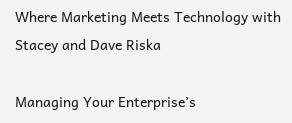Where Marketing Meets Technology with Stacey and Dave Riska

Managing Your Enterprise’s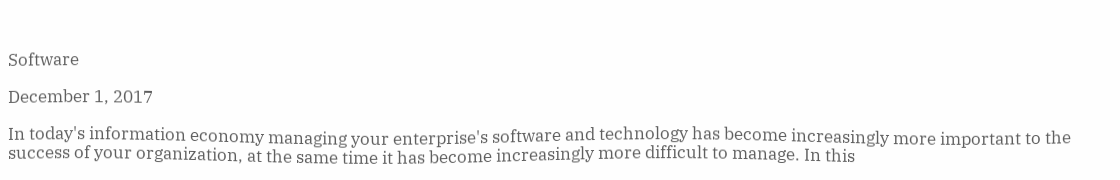Software

December 1, 2017

In today's information economy managing your enterprise's software and technology has become increasingly more important to the success of your organization, at the same time it has become increasingly more difficult to manage. In this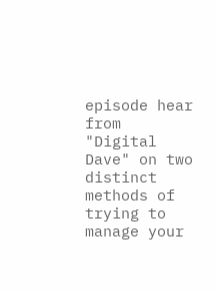episode hear from "Digital Dave" on two distinct methods of trying to manage your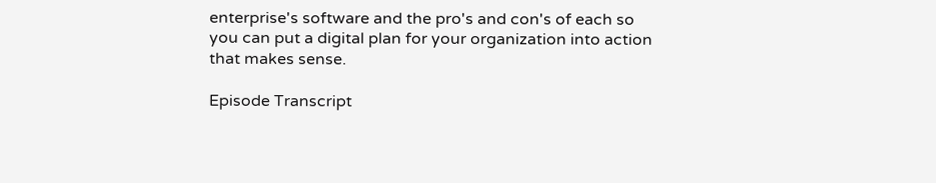enterprise's software and the pro's and con's of each so you can put a digital plan for your organization into action that makes sense.

Episode Transcript